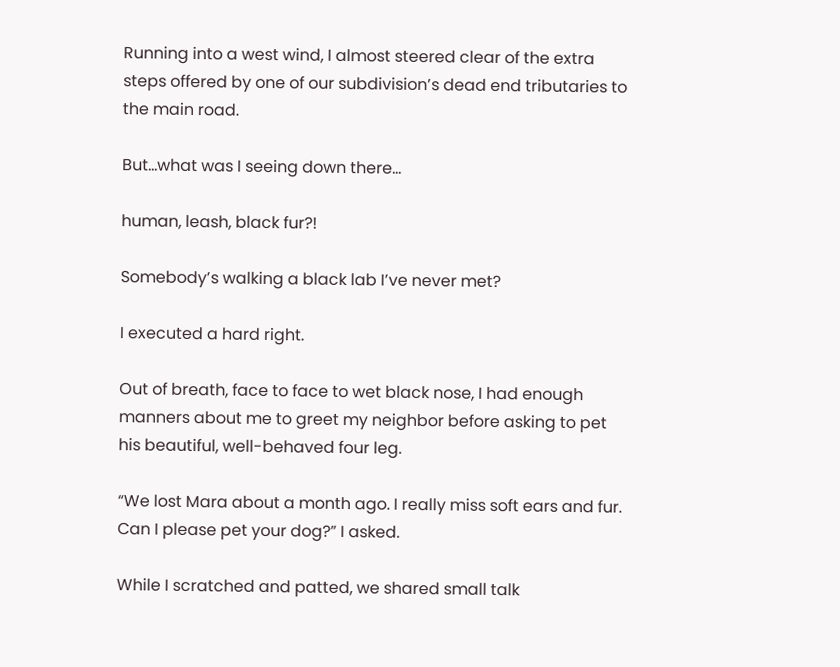Running into a west wind, I almost steered clear of the extra steps offered by one of our subdivision’s dead end tributaries to the main road.

But…what was I seeing down there…

human, leash, black fur?!

Somebody’s walking a black lab I’ve never met?

I executed a hard right.

Out of breath, face to face to wet black nose, I had enough manners about me to greet my neighbor before asking to pet his beautiful, well-behaved four leg.

“We lost Mara about a month ago. I really miss soft ears and fur. Can I please pet your dog?” I asked.

While I scratched and patted, we shared small talk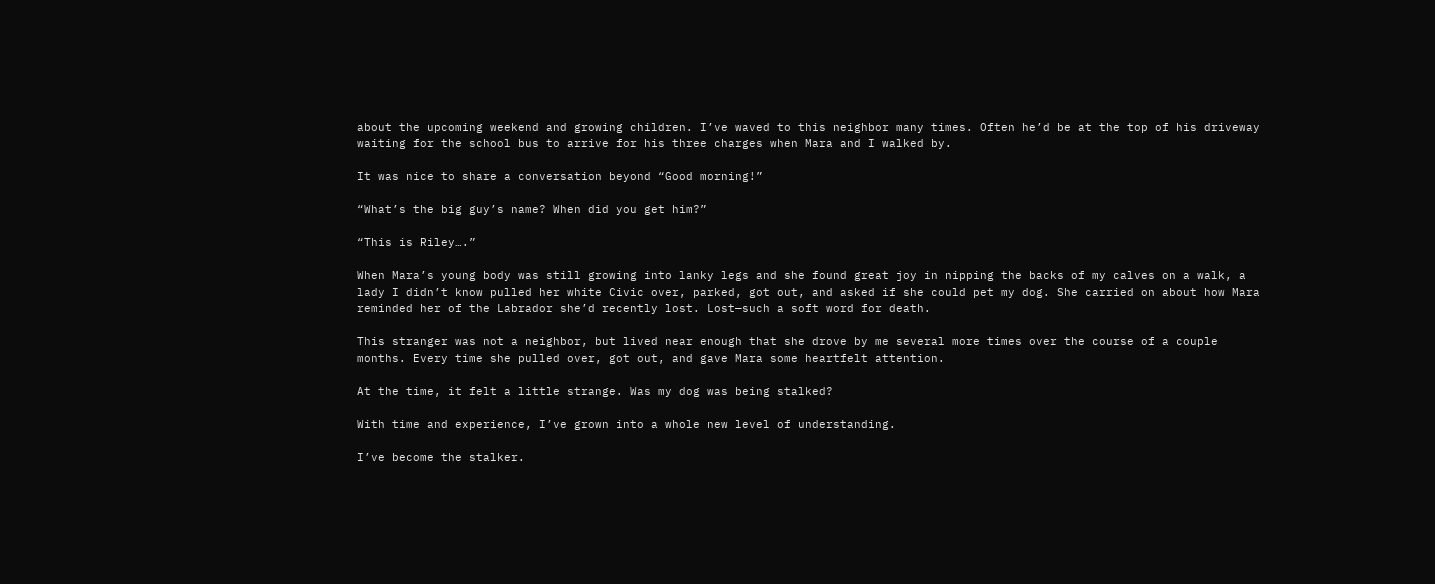about the upcoming weekend and growing children. I’ve waved to this neighbor many times. Often he’d be at the top of his driveway waiting for the school bus to arrive for his three charges when Mara and I walked by.

It was nice to share a conversation beyond “Good morning!”

“What’s the big guy’s name? When did you get him?”

“This is Riley….”

When Mara’s young body was still growing into lanky legs and she found great joy in nipping the backs of my calves on a walk, a lady I didn’t know pulled her white Civic over, parked, got out, and asked if she could pet my dog. She carried on about how Mara reminded her of the Labrador she’d recently lost. Lost—such a soft word for death.

This stranger was not a neighbor, but lived near enough that she drove by me several more times over the course of a couple months. Every time she pulled over, got out, and gave Mara some heartfelt attention.

At the time, it felt a little strange. Was my dog was being stalked?

With time and experience, I’ve grown into a whole new level of understanding.

I’ve become the stalker.